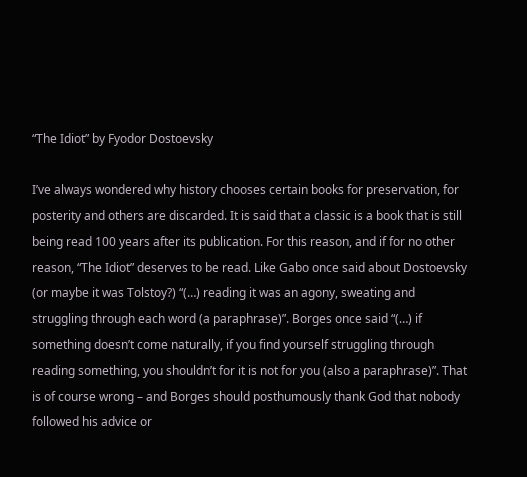“The Idiot” by Fyodor Dostoevsky

I’ve always wondered why history chooses certain books for preservation, for posterity and others are discarded. It is said that a classic is a book that is still being read 100 years after its publication. For this reason, and if for no other reason, “The Idiot” deserves to be read. Like Gabo once said about Dostoevsky (or maybe it was Tolstoy?) “(…) reading it was an agony, sweating and struggling through each word (a paraphrase)”. Borges once said “(…) if something doesn’t come naturally, if you find yourself struggling through reading something, you shouldn’t for it is not for you (also a paraphrase)”. That is of course wrong – and Borges should posthumously thank God that nobody followed his advice or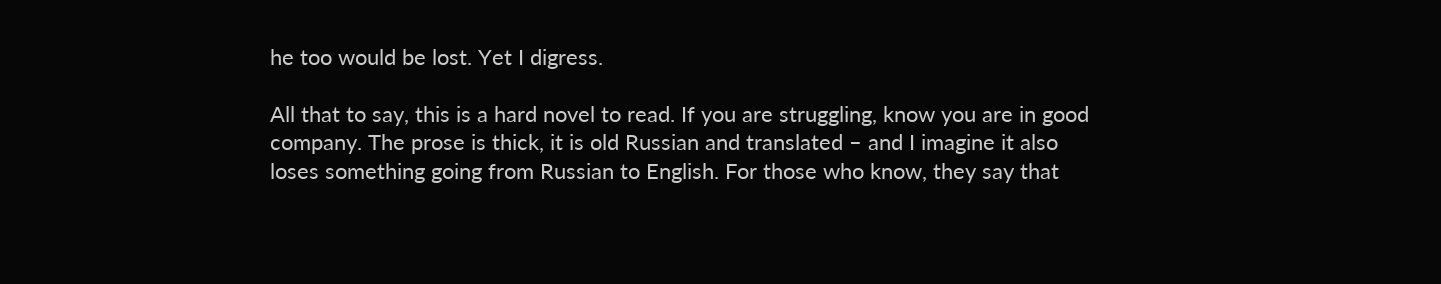he too would be lost. Yet I digress.

All that to say, this is a hard novel to read. If you are struggling, know you are in good company. The prose is thick, it is old Russian and translated – and I imagine it also loses something going from Russian to English. For those who know, they say that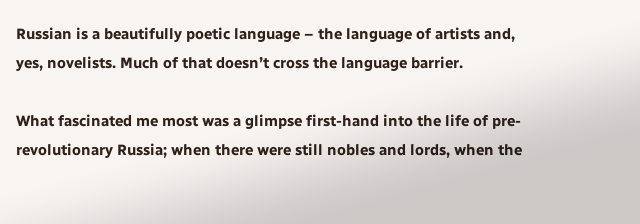Russian is a beautifully poetic language – the language of artists and, yes, novelists. Much of that doesn’t cross the language barrier.

What fascinated me most was a glimpse first-hand into the life of pre-revolutionary Russia; when there were still nobles and lords, when the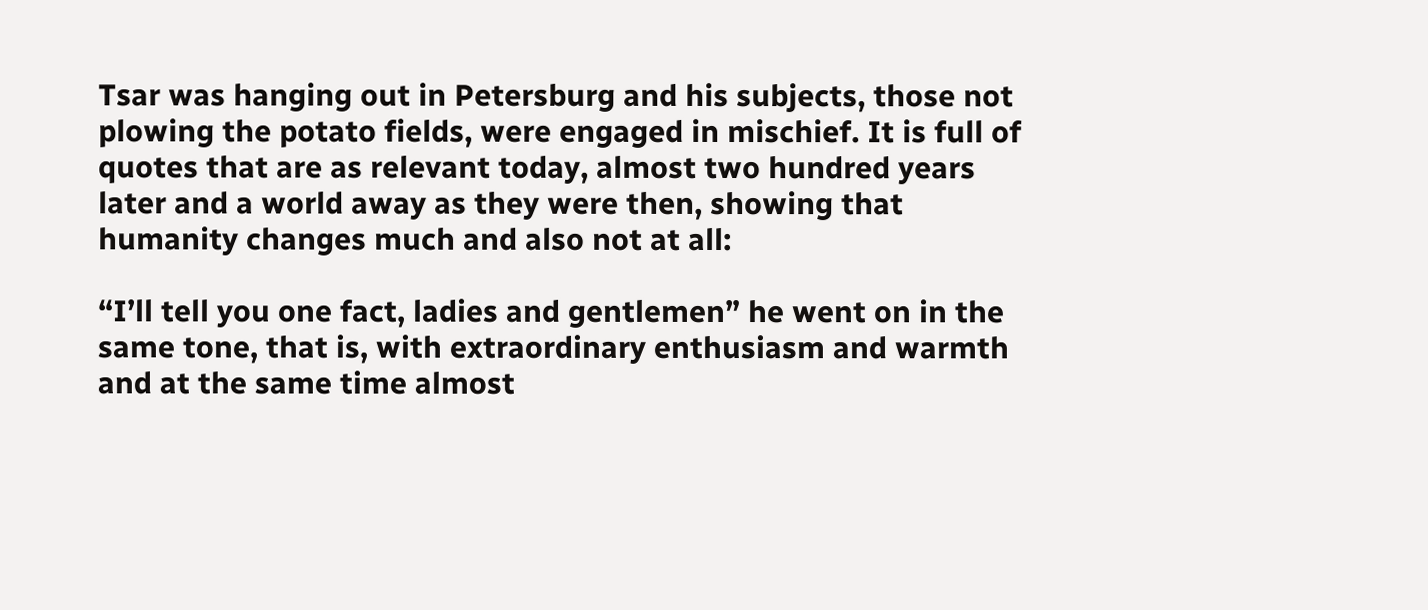Tsar was hanging out in Petersburg and his subjects, those not plowing the potato fields, were engaged in mischief. It is full of quotes that are as relevant today, almost two hundred years later and a world away as they were then, showing that humanity changes much and also not at all:

“I’ll tell you one fact, ladies and gentlemen” he went on in the same tone, that is, with extraordinary enthusiasm and warmth and at the same time almost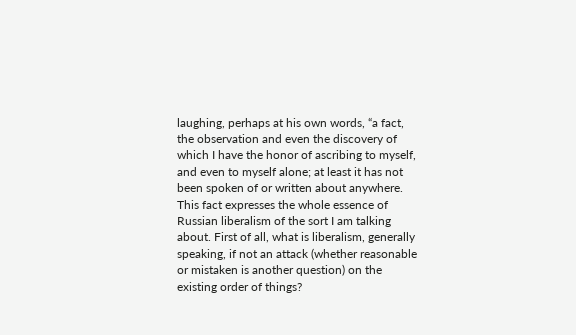laughing, perhaps at his own words, “a fact, the observation and even the discovery of which I have the honor of ascribing to myself, and even to myself alone; at least it has not been spoken of or written about anywhere. This fact expresses the whole essence of Russian liberalism of the sort I am talking about. First of all, what is liberalism, generally speaking, if not an attack (whether reasonable or mistaken is another question) on the existing order of things?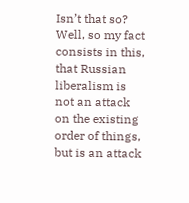Isn’t that so? Well, so my fact consists in this, that Russian liberalism is not an attack on the existing order of things, but is an attack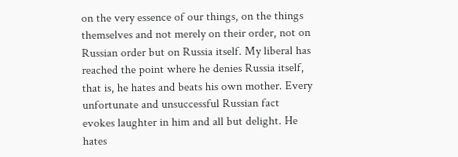on the very essence of our things, on the things themselves and not merely on their order, not on Russian order but on Russia itself. My liberal has reached the point where he denies Russia itself, that is, he hates and beats his own mother. Every unfortunate and unsuccessful Russian fact evokes laughter in him and all but delight. He hates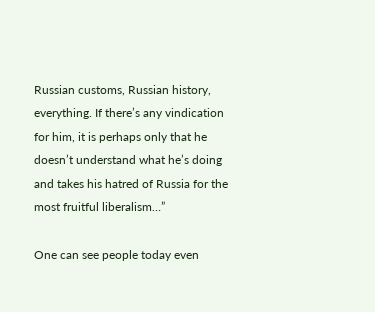Russian customs, Russian history, everything. If there’s any vindication for him, it is perhaps only that he doesn’t understand what he’s doing and takes his hatred of Russia for the most fruitful liberalism…”

One can see people today even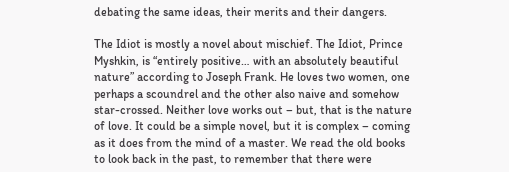debating the same ideas, their merits and their dangers.

The Idiot is mostly a novel about mischief. The Idiot, Prince Myshkin, is “entirely positive… with an absolutely beautiful nature” according to Joseph Frank. He loves two women, one perhaps a scoundrel and the other also naive and somehow star-crossed. Neither love works out – but, that is the nature of love. It could be a simple novel, but it is complex – coming as it does from the mind of a master. We read the old books to look back in the past, to remember that there were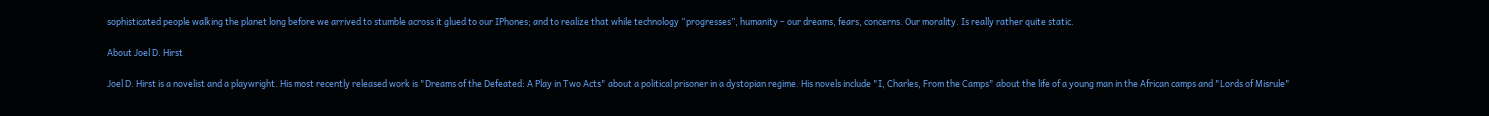sophisticated people walking the planet long before we arrived to stumble across it glued to our IPhones; and to realize that while technology “progresses”, humanity – our dreams, fears, concerns. Our morality. Is really rather quite static.

About Joel D. Hirst

Joel D. Hirst is a novelist and a playwright. His most recently released work is "Dreams of the Defeated: A Play in Two Acts" about a political prisoner in a dystopian regime. His novels include "I, Charles, From the Camps" about the life of a young man in the African camps and "Lords of Misrule"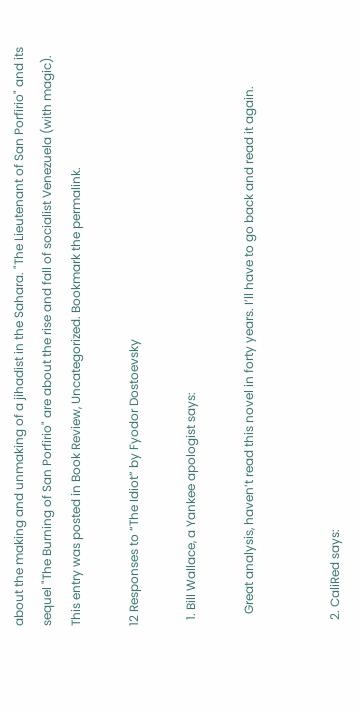about the making and unmaking of a jihadist in the Sahara. "The Lieutenant of San Porfirio" and its sequel "The Burning of San Porfirio" are about the rise and fall of socialist Venezuela (with magic).
This entry was posted in Book Review, Uncategorized. Bookmark the permalink.

12 Responses to “The Idiot” by Fyodor Dostoevsky

  1. Bill Wallace, a Yankee apologist says:

    Great analysis, haven’t read this novel in forty years. I’ll have to go back and read it again.


  2. CaliRed says: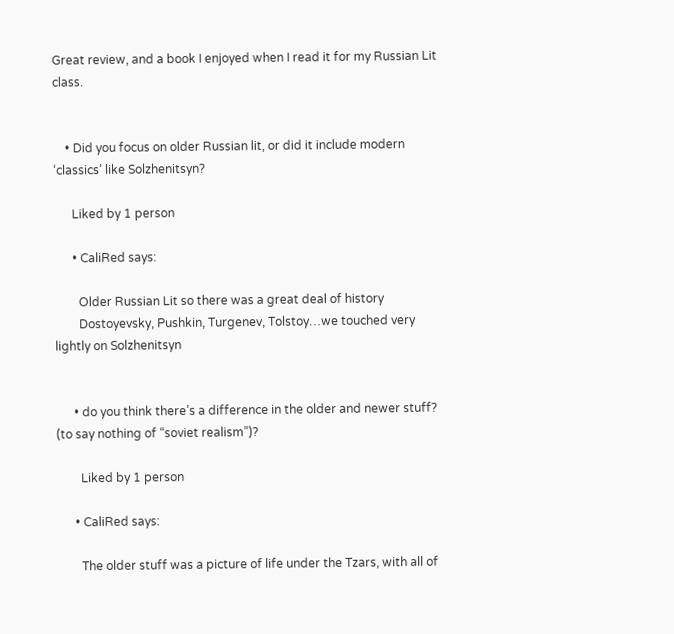Great review, and a book I enjoyed when I read it for my Russian Lit class.


    • Did you focus on older Russian lit, or did it include modern ‘classics’ like Solzhenitsyn?

      Liked by 1 person

      • CaliRed says:

        Older Russian Lit so there was a great deal of history
        Dostoyevsky, Pushkin, Turgenev, Tolstoy…we touched very lightly on Solzhenitsyn


      • do you think there’s a difference in the older and newer stuff? (to say nothing of “soviet realism”)?

        Liked by 1 person

      • CaliRed says:

        The older stuff was a picture of life under the Tzars, with all of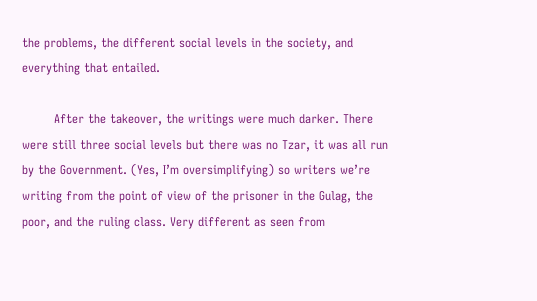the problems, the different social levels in the society, and everything that entailed.

        After the takeover, the writings were much darker. There were still three social levels but there was no Tzar, it was all run by the Government. (Yes, I’m oversimplifying) so writers we’re writing from the point of view of the prisoner in the Gulag, the poor, and the ruling class. Very different as seen from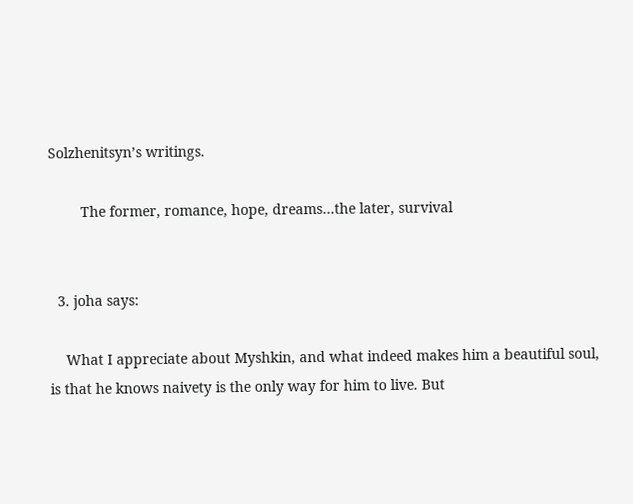Solzhenitsyn’s writings.

        The former, romance, hope, dreams…the later, survival


  3. joha says:

    What I appreciate about Myshkin, and what indeed makes him a beautiful soul, is that he knows naivety is the only way for him to live. But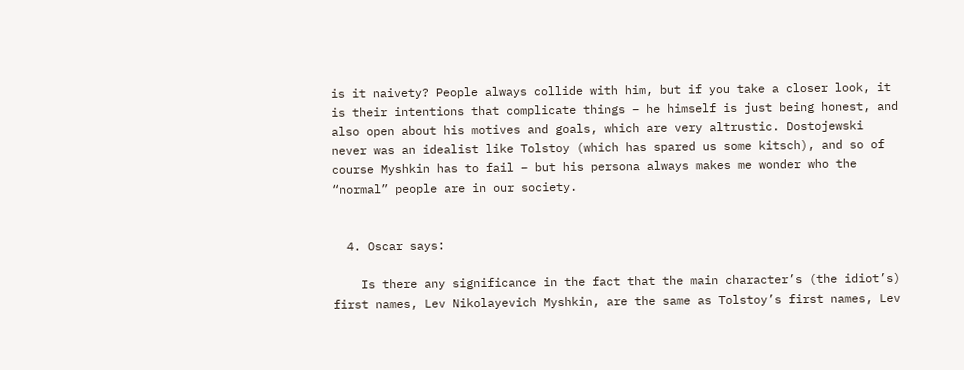is it naivety? People always collide with him, but if you take a closer look, it is their intentions that complicate things – he himself is just being honest, and also open about his motives and goals, which are very altrustic. Dostojewski never was an idealist like Tolstoy (which has spared us some kitsch), and so of course Myshkin has to fail – but his persona always makes me wonder who the “normal” people are in our society.


  4. Oscar says:

    Is there any significance in the fact that the main character’s (the idiot’s) first names, Lev Nikolayevich Myshkin, are the same as Tolstoy’s first names, Lev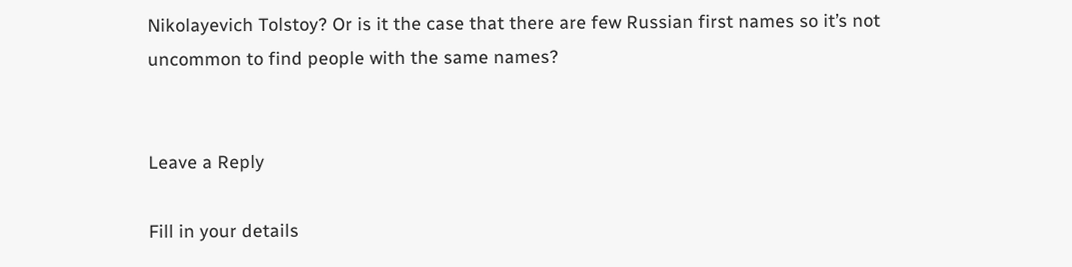Nikolayevich Tolstoy? Or is it the case that there are few Russian first names so it’s not uncommon to find people with the same names?


Leave a Reply

Fill in your details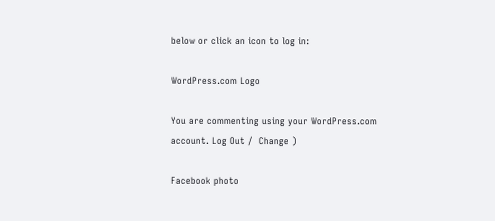below or click an icon to log in:

WordPress.com Logo

You are commenting using your WordPress.com account. Log Out /  Change )

Facebook photo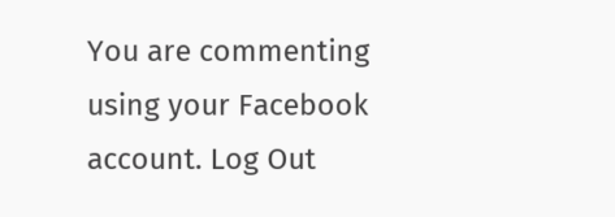You are commenting using your Facebook account. Log Out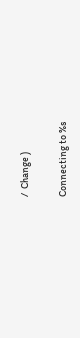/  Change )

Connecting to %s